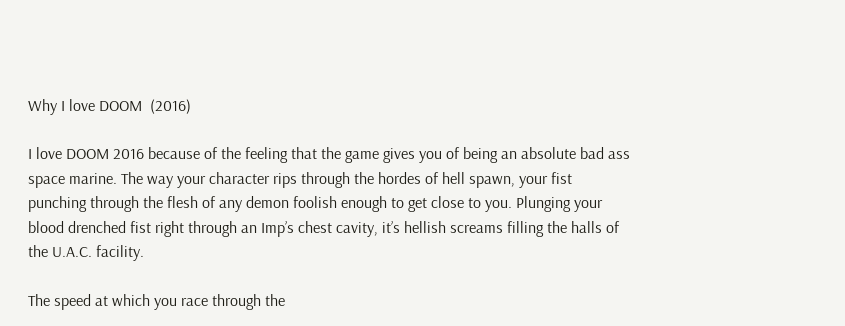Why I love DOOM  (2016)

I love DOOM 2016 because of the feeling that the game gives you of being an absolute bad ass space marine. The way your character rips through the hordes of hell spawn, your fist punching through the flesh of any demon foolish enough to get close to you. Plunging your blood drenched fist right through an Imp’s chest cavity, it’s hellish screams filling the halls of the U.A.C. facility.

The speed at which you race through the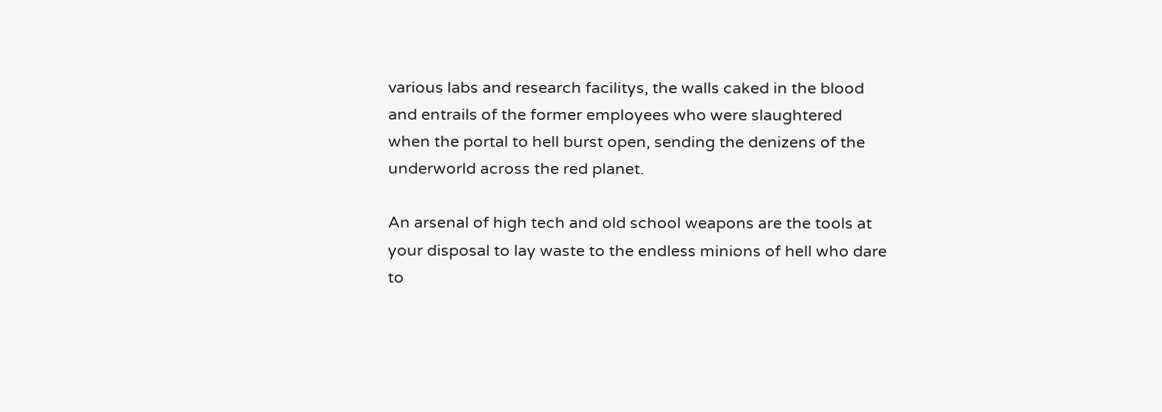various labs and research facilitys, the walls caked in the blood and entrails of the former employees who were slaughtered when the portal to hell burst open, sending the denizens of the underworld across the red planet.

An arsenal of high tech and old school weapons are the tools at your disposal to lay waste to the endless minions of hell who dare to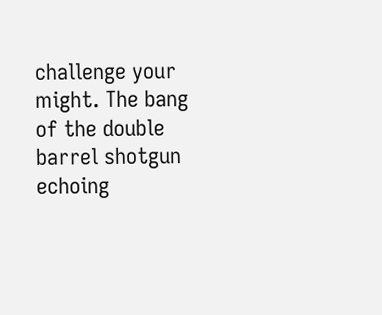challenge your might. The bang of the double barrel shotgun echoing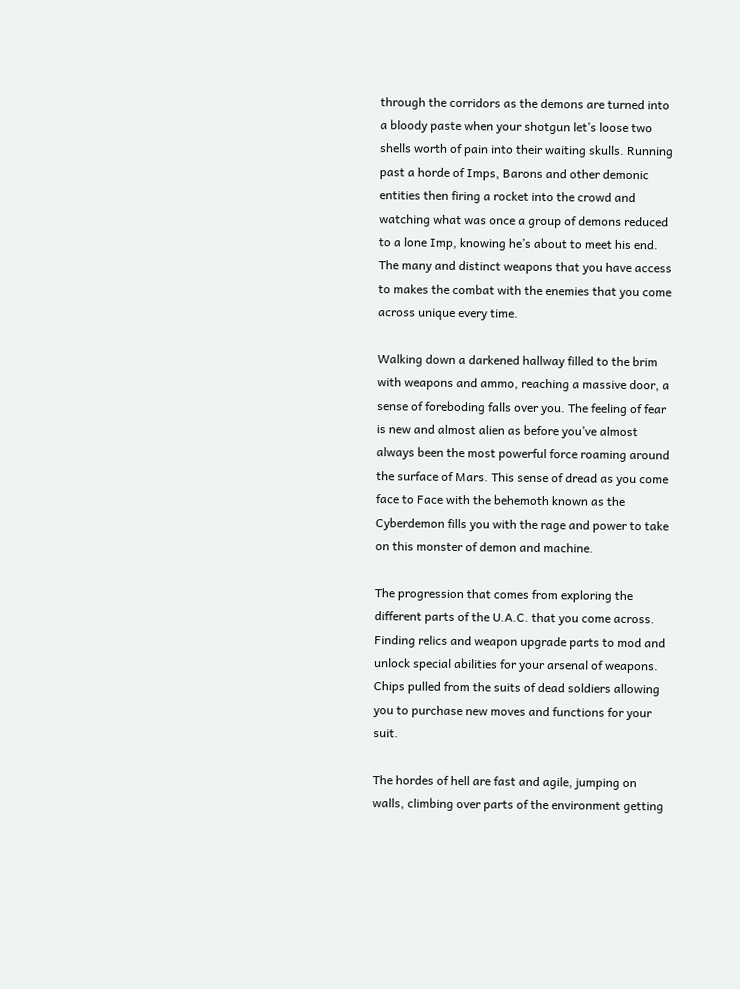through the corridors as the demons are turned into a bloody paste when your shotgun let’s loose two shells worth of pain into their waiting skulls. Running past a horde of Imps, Barons and other demonic entities then firing a rocket into the crowd and watching what was once a group of demons reduced to a lone Imp, knowing he’s about to meet his end. The many and distinct weapons that you have access to makes the combat with the enemies that you come across unique every time.

Walking down a darkened hallway filled to the brim with weapons and ammo, reaching a massive door, a sense of foreboding falls over you. The feeling of fear is new and almost alien as before you’ve almost always been the most powerful force roaming around the surface of Mars. This sense of dread as you come face to Face with the behemoth known as the Cyberdemon fills you with the rage and power to take on this monster of demon and machine.

The progression that comes from exploring the different parts of the U.A.C. that you come across. Finding relics and weapon upgrade parts to mod and unlock special abilities for your arsenal of weapons. Chips pulled from the suits of dead soldiers allowing you to purchase new moves and functions for your suit.

The hordes of hell are fast and agile, jumping on walls, climbing over parts of the environment getting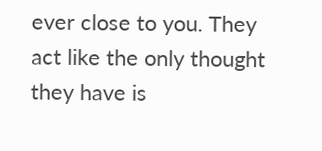ever close to you. They act like the only thought they have is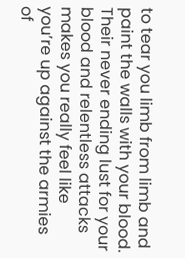to tear you limb from limb and paint the walls with your blood. Their never ending lust for your blood and relentless attacks makes you really feel like you’re up against the armies of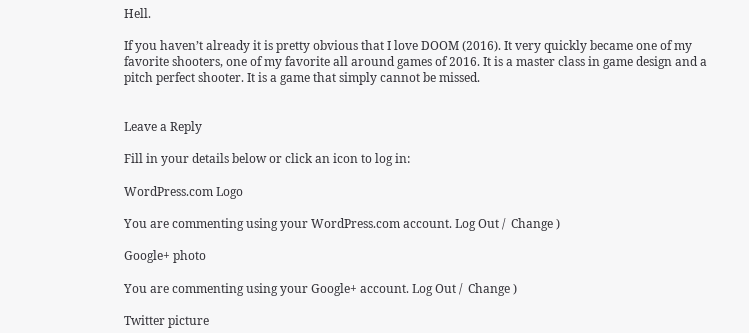Hell.

If you haven’t already it is pretty obvious that I love DOOM (2016). It very quickly became one of my favorite shooters, one of my favorite all around games of 2016. It is a master class in game design and a pitch perfect shooter. It is a game that simply cannot be missed.


Leave a Reply

Fill in your details below or click an icon to log in:

WordPress.com Logo

You are commenting using your WordPress.com account. Log Out /  Change )

Google+ photo

You are commenting using your Google+ account. Log Out /  Change )

Twitter picture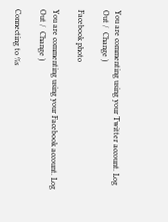You are commenting using your Twitter account. Log Out /  Change )

Facebook photo

You are commenting using your Facebook account. Log Out /  Change )

Connecting to %s